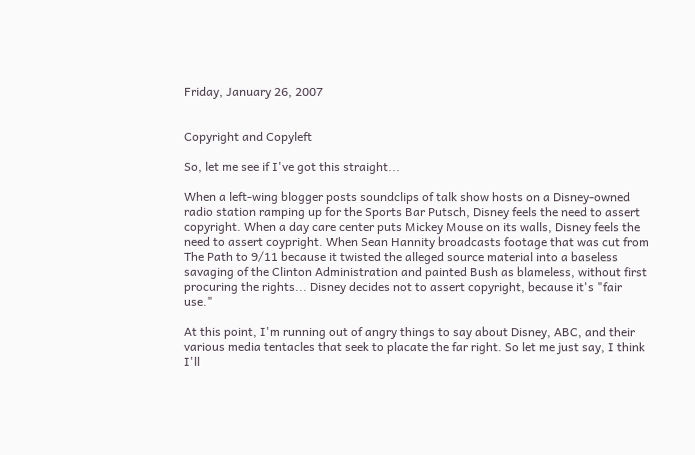Friday, January 26, 2007


Copyright and Copyleft

So, let me see if I've got this straight...

When a left-wing blogger posts soundclips of talk show hosts on a Disney-owned radio station ramping up for the Sports Bar Putsch, Disney feels the need to assert copyright. When a day care center puts Mickey Mouse on its walls, Disney feels the need to assert coypright. When Sean Hannity broadcasts footage that was cut from The Path to 9/11 because it twisted the alleged source material into a baseless savaging of the Clinton Administration and painted Bush as blameless, without first procuring the rights... Disney decides not to assert copyright, because it's "fair use."

At this point, I'm running out of angry things to say about Disney, ABC, and their various media tentacles that seek to placate the far right. So let me just say, I think I'll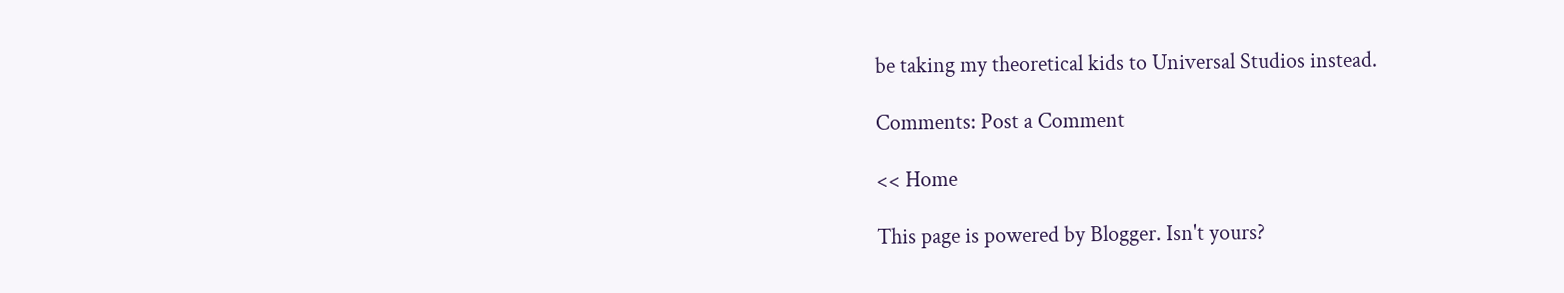be taking my theoretical kids to Universal Studios instead.

Comments: Post a Comment

<< Home

This page is powered by Blogger. Isn't yours?